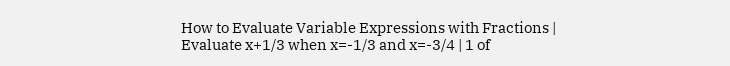How to Evaluate Variable Expressions with Fractions | Evaluate x+1/3 when x=-1/3 and x=-3/4 | 1 of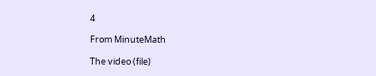4

From MinuteMath

The video (file)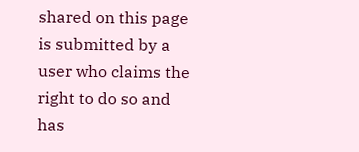shared on this page is submitted by a user who claims the right to do so and has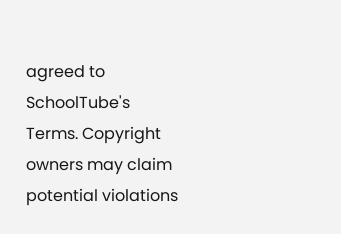agreed to SchoolTube's Terms. Copyright owners may claim potential violations